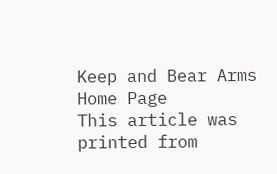Keep and Bear Arms Home Page
This article was printed from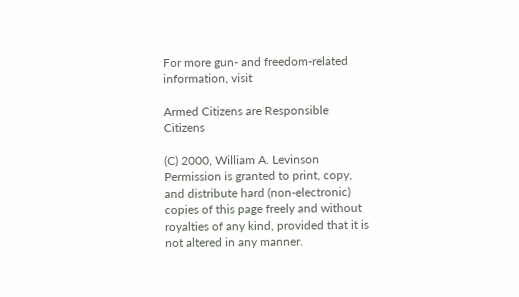For more gun- and freedom-related information, visit

Armed Citizens are Responsible Citizens

(C) 2000, William A. Levinson
Permission is granted to print, copy, and distribute hard (non-electronic) copies of this page freely and without royalties of any kind, provided that it is not altered in any manner.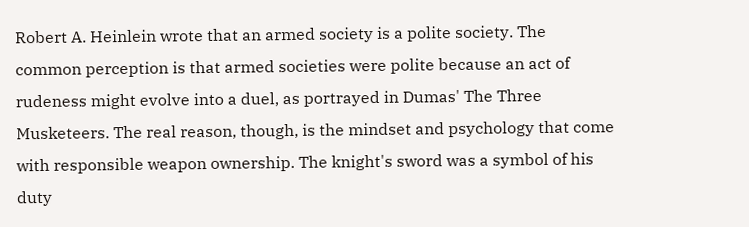Robert A. Heinlein wrote that an armed society is a polite society. The common perception is that armed societies were polite because an act of rudeness might evolve into a duel, as portrayed in Dumas' The Three Musketeers. The real reason, though, is the mindset and psychology that come with responsible weapon ownership. The knight's sword was a symbol of his duty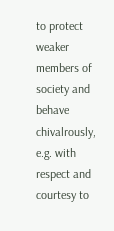to protect weaker members of society and behave chivalrously, e.g. with respect and courtesy to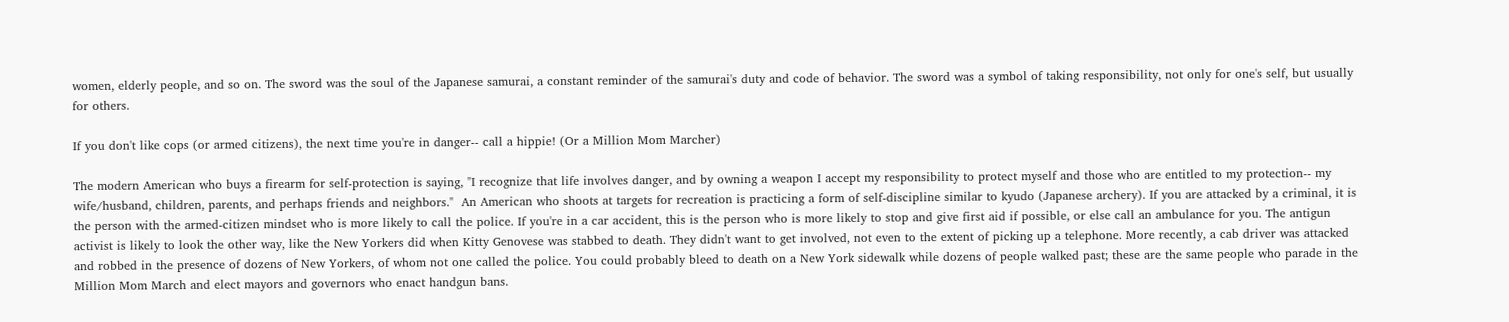women, elderly people, and so on. The sword was the soul of the Japanese samurai, a constant reminder of the samurai's duty and code of behavior. The sword was a symbol of taking responsibility, not only for one's self, but usually for others.

If you don't like cops (or armed citizens), the next time you're in danger-- call a hippie! (Or a Million Mom Marcher)

The modern American who buys a firearm for self-protection is saying, "I recognize that life involves danger, and by owning a weapon I accept my responsibility to protect myself and those who are entitled to my protection-- my wife/husband, children, parents, and perhaps friends and neighbors."  An American who shoots at targets for recreation is practicing a form of self-discipline similar to kyudo (Japanese archery). If you are attacked by a criminal, it is the person with the armed-citizen mindset who is more likely to call the police. If you're in a car accident, this is the person who is more likely to stop and give first aid if possible, or else call an ambulance for you. The antigun activist is likely to look the other way, like the New Yorkers did when Kitty Genovese was stabbed to death. They didn't want to get involved, not even to the extent of picking up a telephone. More recently, a cab driver was attacked and robbed in the presence of dozens of New Yorkers, of whom not one called the police. You could probably bleed to death on a New York sidewalk while dozens of people walked past; these are the same people who parade in the Million Mom March and elect mayors and governors who enact handgun bans.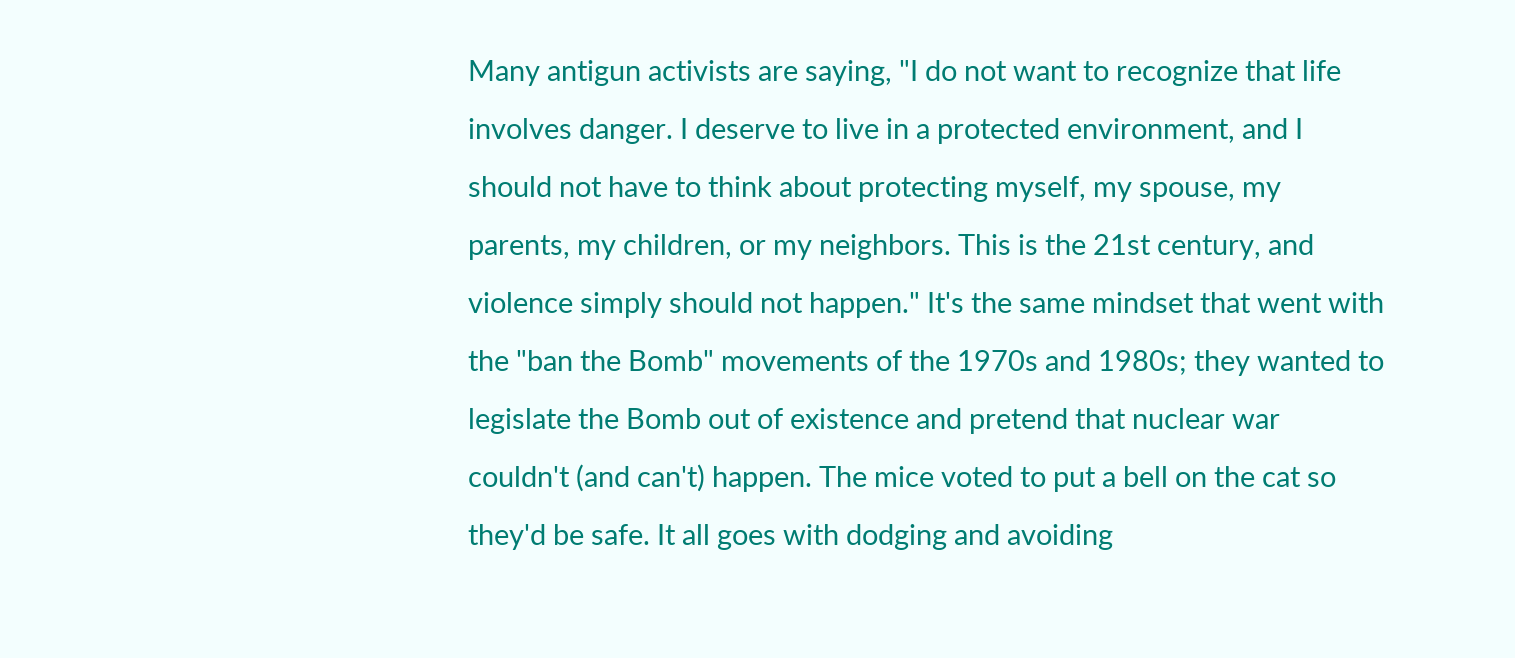Many antigun activists are saying, "I do not want to recognize that life involves danger. I deserve to live in a protected environment, and I should not have to think about protecting myself, my spouse, my parents, my children, or my neighbors. This is the 21st century, and violence simply should not happen." It's the same mindset that went with the "ban the Bomb" movements of the 1970s and 1980s; they wanted to legislate the Bomb out of existence and pretend that nuclear war couldn't (and can't) happen. The mice voted to put a bell on the cat so they'd be safe. It all goes with dodging and avoiding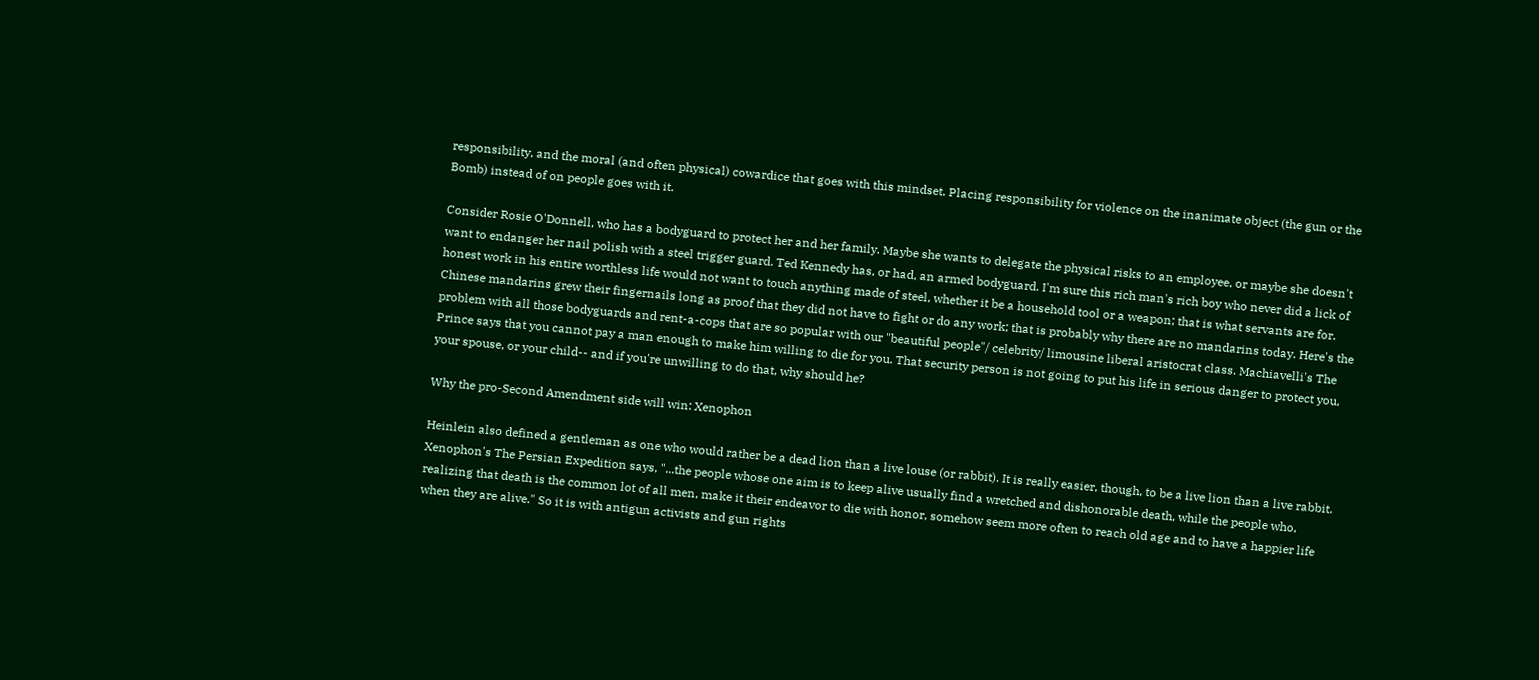responsibility, and the moral (and often physical) cowardice that goes with this mindset. Placing responsibility for violence on the inanimate object (the gun or the Bomb) instead of on people goes with it.

Consider Rosie O'Donnell, who has a bodyguard to protect her and her family. Maybe she wants to delegate the physical risks to an employee, or maybe she doesn't want to endanger her nail polish with a steel trigger guard. Ted Kennedy has, or had, an armed bodyguard. I'm sure this rich man's rich boy who never did a lick of honest work in his entire worthless life would not want to touch anything made of steel, whether it be a household tool or a weapon; that is what servants are for. Chinese mandarins grew their fingernails long as proof that they did not have to fight or do any work; that is probably why there are no mandarins today. Here's the problem with all those bodyguards and rent-a-cops that are so popular with our "beautiful people"/ celebrity/ limousine liberal aristocrat class. Machiavelli's The Prince says that you cannot pay a man enough to make him willing to die for you. That security person is not going to put his life in serious danger to protect you, your spouse, or your child-- and if you're unwilling to do that, why should he?

Why the pro-Second Amendment side will win: Xenophon

Heinlein also defined a gentleman as one who would rather be a dead lion than a live louse (or rabbit). It is really easier, though, to be a live lion than a live rabbit. Xenophon's The Persian Expedition says, "...the people whose one aim is to keep alive usually find a wretched and dishonorable death, while the people who, realizing that death is the common lot of all men, make it their endeavor to die with honor, somehow seem more often to reach old age and to have a happier life when they are alive." So it is with antigun activists and gun rights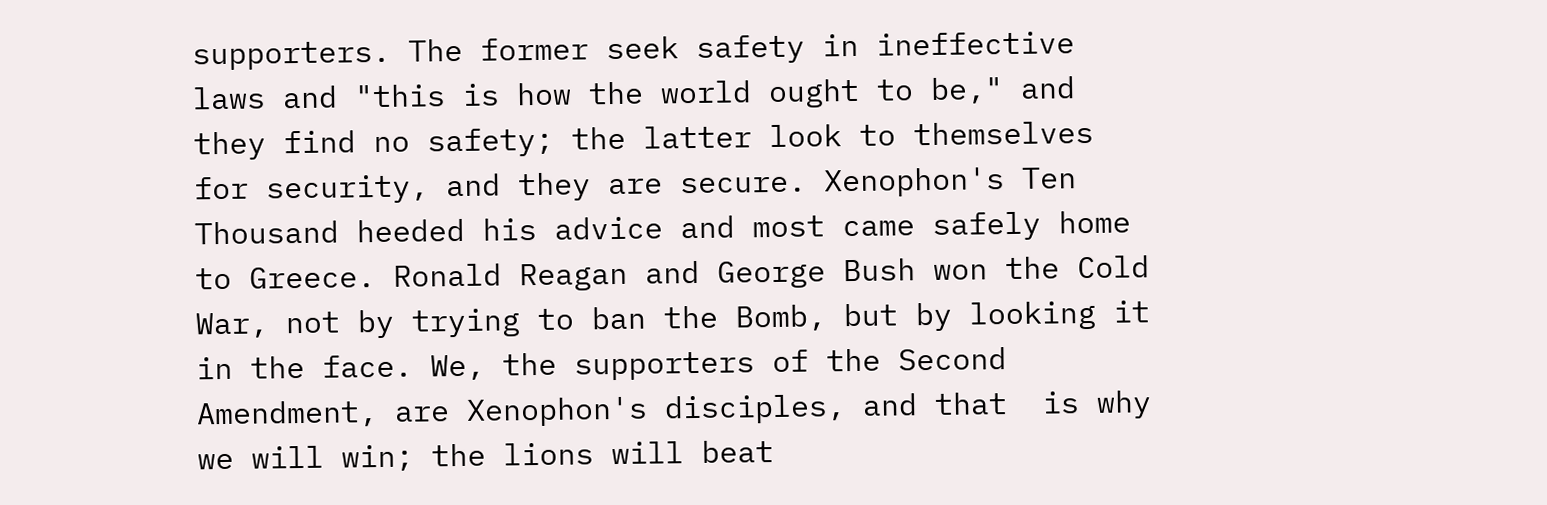supporters. The former seek safety in ineffective laws and "this is how the world ought to be," and they find no safety; the latter look to themselves for security, and they are secure. Xenophon's Ten Thousand heeded his advice and most came safely home to Greece. Ronald Reagan and George Bush won the Cold War, not by trying to ban the Bomb, but by looking it in the face. We, the supporters of the Second Amendment, are Xenophon's disciples, and that  is why we will win; the lions will beat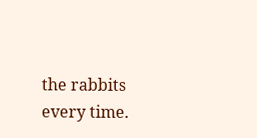the rabbits every time.